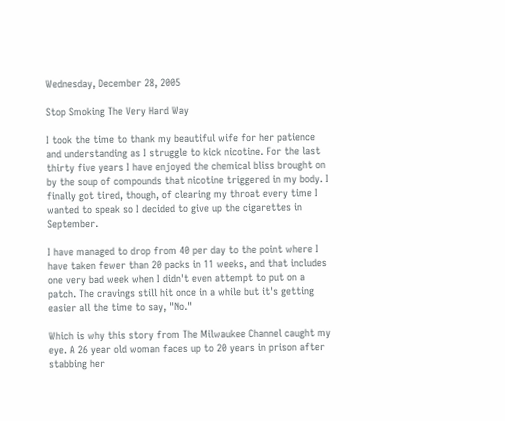Wednesday, December 28, 2005

Stop Smoking The Very Hard Way

I took the time to thank my beautiful wife for her patience and understanding as I struggle to kick nicotine. For the last thirty five years I have enjoyed the chemical bliss brought on by the soup of compounds that nicotine triggered in my body. I finally got tired, though, of clearing my throat every time I wanted to speak so I decided to give up the cigarettes in September.

I have managed to drop from 40 per day to the point where I have taken fewer than 20 packs in 11 weeks, and that includes one very bad week when I didn't even attempt to put on a patch. The cravings still hit once in a while but it's getting easier all the time to say, "No."

Which is why this story from The Milwaukee Channel caught my eye. A 26 year old woman faces up to 20 years in prison after stabbing her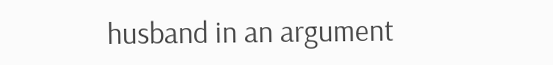husband in an argument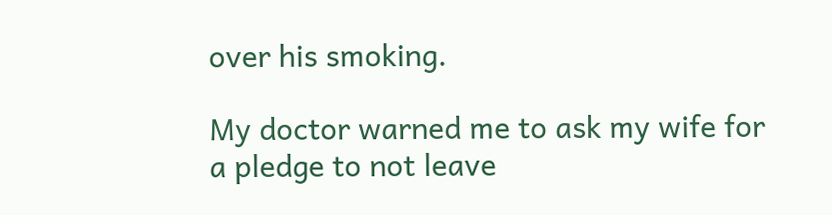over his smoking.

My doctor warned me to ask my wife for a pledge to not leave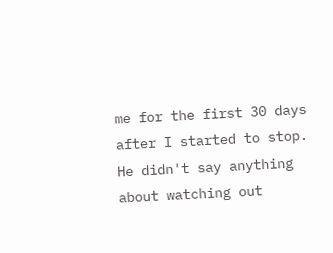me for the first 30 days after I started to stop. He didn't say anything about watching out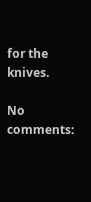for the knives.

No comments: